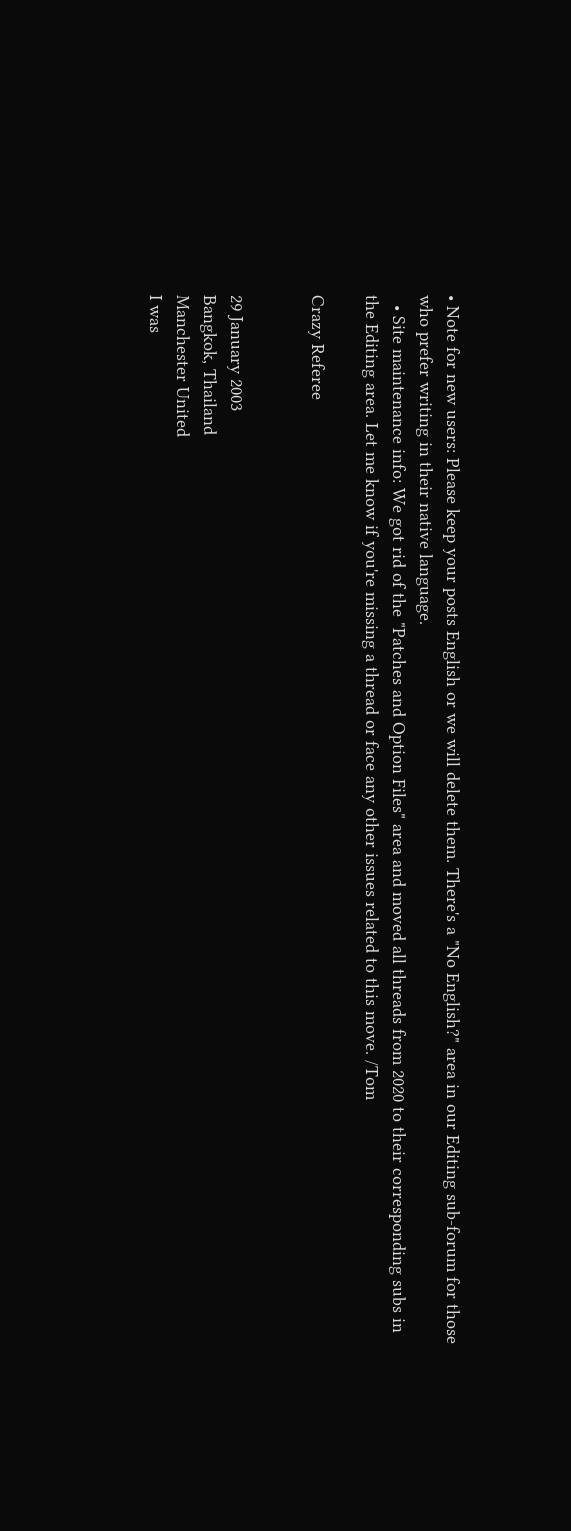• Note for new users: Please keep your posts English or we will delete them. There's a "No English?" area in our Editing sub-forum for those who prefer writing in their native language.
  • Site maintenance info: We got rid of the "Patches and Option Files" area and moved all threads from 2020 to their corresponding subs in the Editing area. Let me know if you're missing a thread or face any other issues related to this move. /Tom

Crazy Referee


29 January 2003
Bangkok, Thailand
Manchester United
I was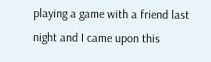playing a game with a friend last night and I came upon this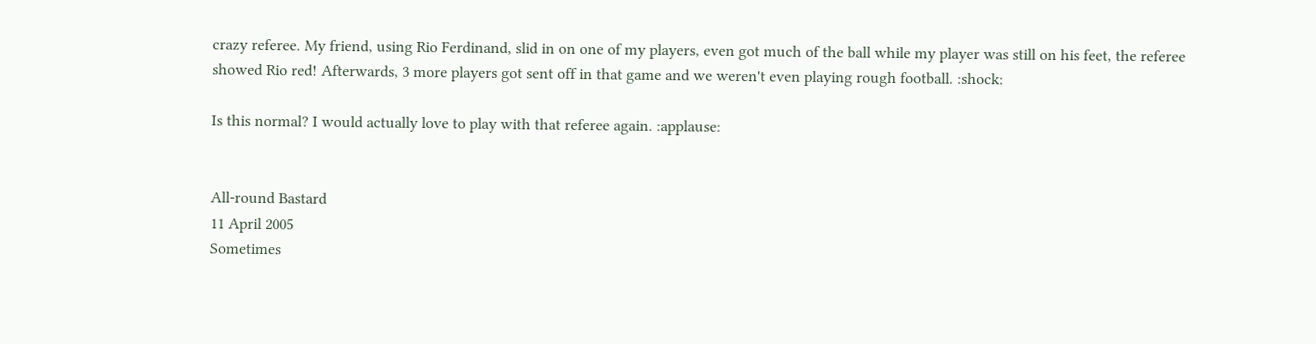crazy referee. My friend, using Rio Ferdinand, slid in on one of my players, even got much of the ball while my player was still on his feet, the referee showed Rio red! Afterwards, 3 more players got sent off in that game and we weren't even playing rough football. :shock:

Is this normal? I would actually love to play with that referee again. :applause:


All-round Bastard
11 April 2005
Sometimes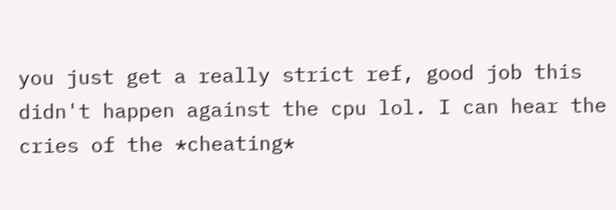you just get a really strict ref, good job this didn't happen against the cpu lol. I can hear the cries of the *cheating*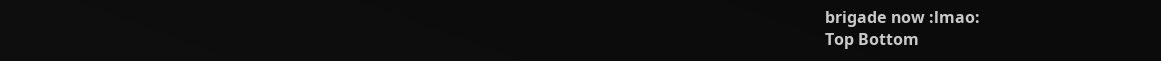brigade now :lmao:
Top Bottom